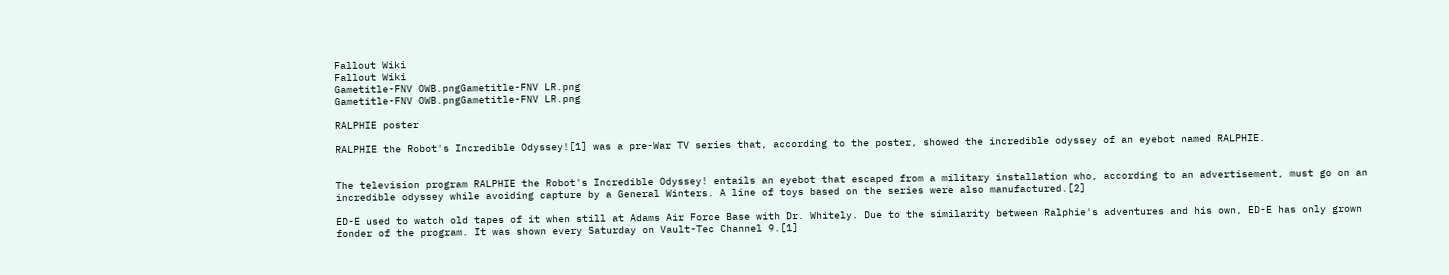Fallout Wiki
Fallout Wiki
Gametitle-FNV OWB.pngGametitle-FNV LR.png
Gametitle-FNV OWB.pngGametitle-FNV LR.png

RALPHIE poster

RALPHIE the Robot's Incredible Odyssey![1] was a pre-War TV series that, according to the poster, showed the incredible odyssey of an eyebot named RALPHIE.


The television program RALPHIE the Robot's Incredible Odyssey! entails an eyebot that escaped from a military installation who, according to an advertisement, must go on an incredible odyssey while avoiding capture by a General Winters. A line of toys based on the series were also manufactured.[2]

ED-E used to watch old tapes of it when still at Adams Air Force Base with Dr. Whitely. Due to the similarity between Ralphie's adventures and his own, ED-E has only grown fonder of the program. It was shown every Saturday on Vault-Tec Channel 9.[1]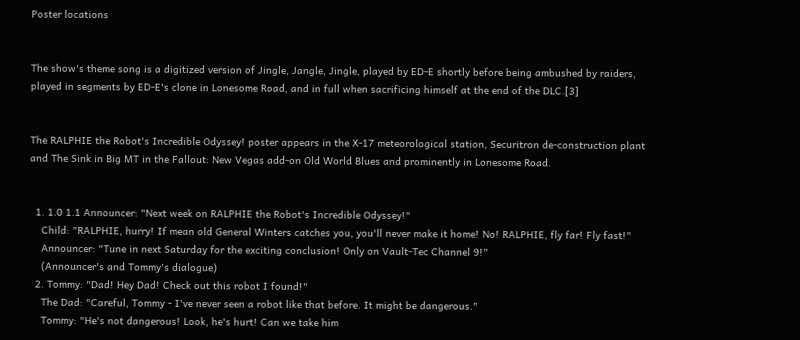Poster locations


The show's theme song is a digitized version of Jingle, Jangle, Jingle, played by ED-E shortly before being ambushed by raiders, played in segments by ED-E's clone in Lonesome Road, and in full when sacrificing himself at the end of the DLC.[3]


The RALPHIE the Robot's Incredible Odyssey! poster appears in the X-17 meteorological station, Securitron de-construction plant and The Sink in Big MT in the Fallout: New Vegas add-on Old World Blues and prominently in Lonesome Road.


  1. 1.0 1.1 Announcer: "Next week on RALPHIE the Robot's Incredible Odyssey!"
    Child: "RALPHIE, hurry! If mean old General Winters catches you, you'll never make it home! No! RALPHIE, fly far! Fly fast!"
    Announcer: "Tune in next Saturday for the exciting conclusion! Only on Vault-Tec Channel 9!"
    (Announcer's and Tommy's dialogue)
  2. Tommy: "Dad! Hey Dad! Check out this robot I found!"
    The Dad: "Careful, Tommy - I've never seen a robot like that before. It might be dangerous."
    Tommy: "He's not dangerous! Look, he's hurt! Can we take him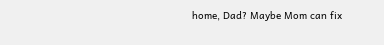home, Dad? Maybe Mom can fix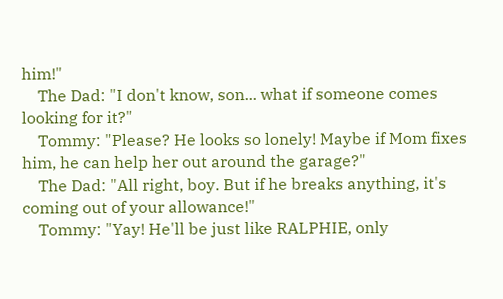him!"
    The Dad: "I don't know, son... what if someone comes looking for it?"
    Tommy: "Please? He looks so lonely! Maybe if Mom fixes him, he can help her out around the garage?"
    The Dad: "All right, boy. But if he breaks anything, it's coming out of your allowance!"
    Tommy: "Yay! He'll be just like RALPHIE, only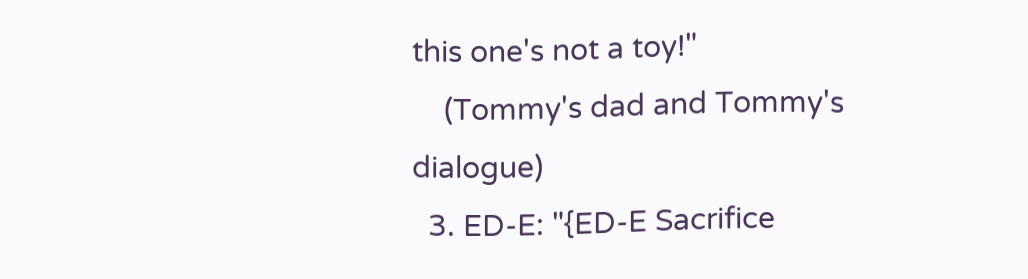this one's not a toy!"
    (Tommy's dad and Tommy's dialogue)
  3. ED-E: "{ED-E Sacrifice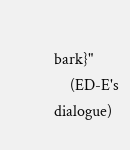bark}"
    (ED-E's dialogue)